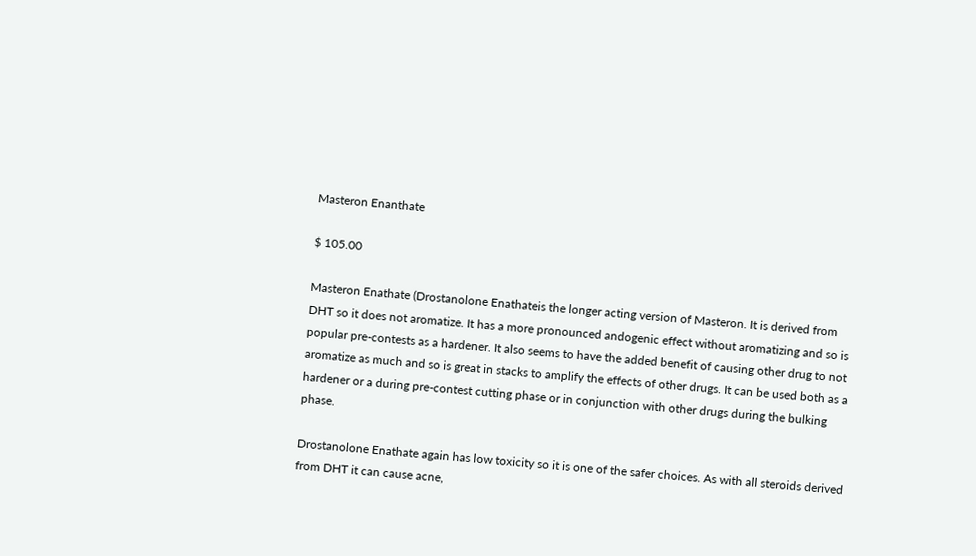Masteron Enanthate

$ 105.00

Masteron Enathate (Drostanolone Enathateis the longer acting version of Masteron. It is derived from DHT so it does not aromatize. It has a more pronounced andogenic effect without aromatizing and so is popular pre-contests as a hardener. It also seems to have the added benefit of causing other drug to not aromatize as much and so is great in stacks to amplify the effects of other drugs. It can be used both as a hardener or a during pre-contest cutting phase or in conjunction with other drugs during the bulking phase.

Drostanolone Enathate again has low toxicity so it is one of the safer choices. As with all steroids derived from DHT it can cause acne,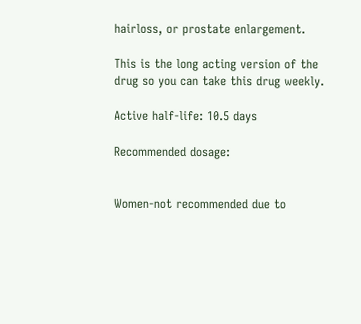hairloss, or prostate enlargement.

This is the long acting version of the drug so you can take this drug weekly.

Active half-life: 10.5 days

Recommended dosage:


Women-not recommended due to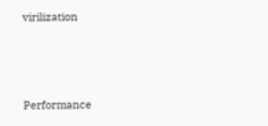virilization



Performance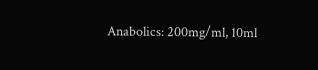Anabolics: 200mg/ml, 10ml